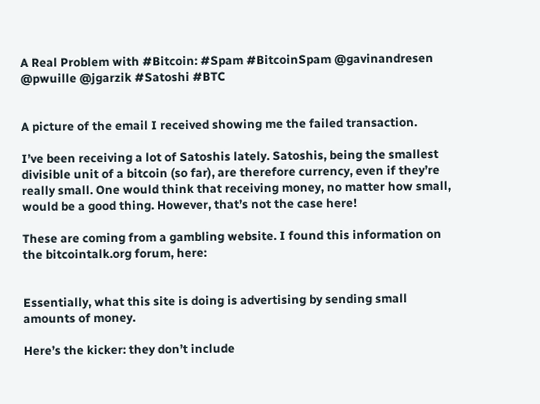A Real Problem with #Bitcoin: #Spam #BitcoinSpam @gavinandresen @pwuille @jgarzik #Satoshi #BTC


A picture of the email I received showing me the failed transaction.

I’ve been receiving a lot of Satoshis lately. Satoshis, being the smallest divisible unit of a bitcoin (so far), are therefore currency, even if they’re really small. One would think that receiving money, no matter how small, would be a good thing. However, that’s not the case here!

These are coming from a gambling website. I found this information on the bitcointalk.org forum, here:


Essentially, what this site is doing is advertising by sending small amounts of money.

Here’s the kicker: they don’t include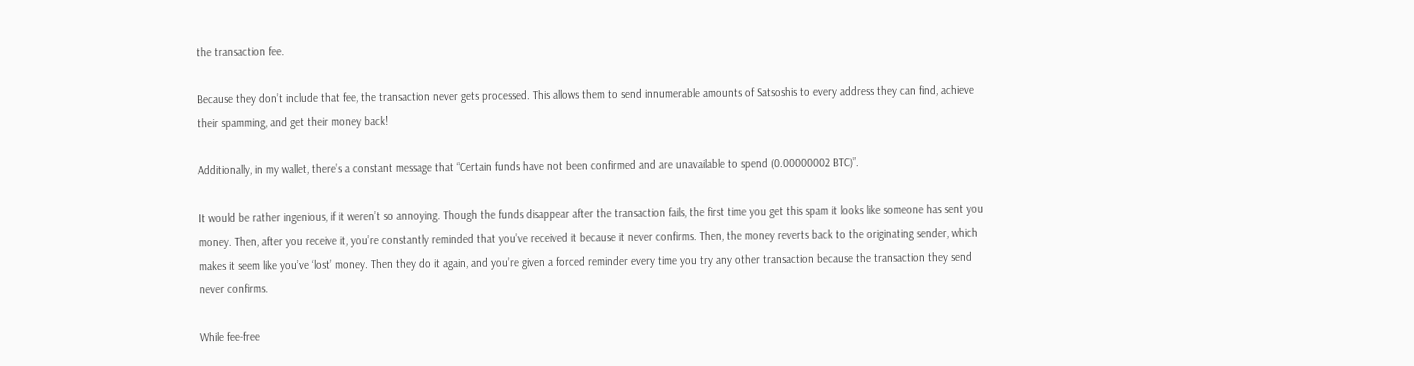the transaction fee.

Because they don’t include that fee, the transaction never gets processed. This allows them to send innumerable amounts of Satsoshis to every address they can find, achieve their spamming, and get their money back!

Additionally, in my wallet, there’s a constant message that “Certain funds have not been confirmed and are unavailable to spend (0.00000002 BTC)”.

It would be rather ingenious, if it weren’t so annoying. Though the funds disappear after the transaction fails, the first time you get this spam it looks like someone has sent you money. Then, after you receive it, you’re constantly reminded that you’ve received it because it never confirms. Then, the money reverts back to the originating sender, which makes it seem like you’ve ‘lost’ money. Then they do it again, and you’re given a forced reminder every time you try any other transaction because the transaction they send never confirms.

While fee-free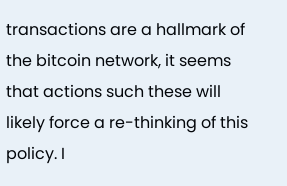transactions are a hallmark of the bitcoin network, it seems that actions such these will likely force a re-thinking of this policy. I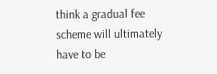think a gradual fee scheme will ultimately have to be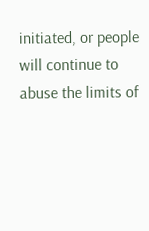initiated, or people will continue to abuse the limits of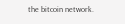the bitcoin network.